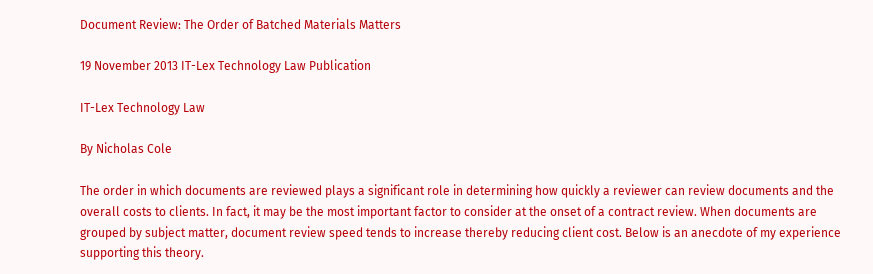Document Review: The Order of Batched Materials Matters

19 November 2013 IT-Lex Technology Law Publication

IT-Lex Technology Law

By Nicholas Cole

The order in which documents are reviewed plays a significant role in determining how quickly a reviewer can review documents and the overall costs to clients. In fact, it may be the most important factor to consider at the onset of a contract review. When documents are grouped by subject matter, document review speed tends to increase thereby reducing client cost. Below is an anecdote of my experience supporting this theory.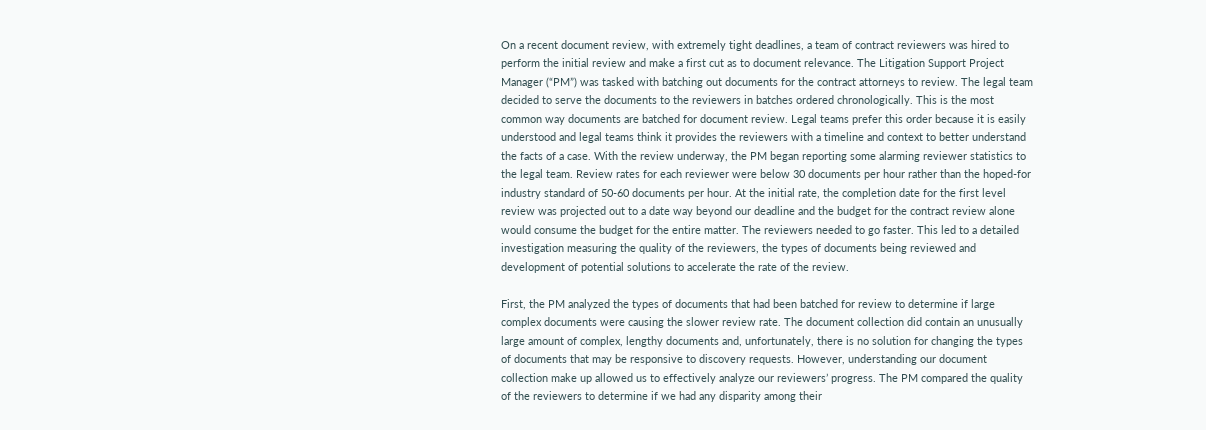On a recent document review, with extremely tight deadlines, a team of contract reviewers was hired to perform the initial review and make a first cut as to document relevance. The Litigation Support Project Manager (“PM”) was tasked with batching out documents for the contract attorneys to review. The legal team decided to serve the documents to the reviewers in batches ordered chronologically. This is the most common way documents are batched for document review. Legal teams prefer this order because it is easily understood and legal teams think it provides the reviewers with a timeline and context to better understand the facts of a case. With the review underway, the PM began reporting some alarming reviewer statistics to the legal team. Review rates for each reviewer were below 30 documents per hour rather than the hoped-for industry standard of 50-60 documents per hour. At the initial rate, the completion date for the first level review was projected out to a date way beyond our deadline and the budget for the contract review alone would consume the budget for the entire matter. The reviewers needed to go faster. This led to a detailed investigation measuring the quality of the reviewers, the types of documents being reviewed and development of potential solutions to accelerate the rate of the review.

First, the PM analyzed the types of documents that had been batched for review to determine if large complex documents were causing the slower review rate. The document collection did contain an unusually large amount of complex, lengthy documents and, unfortunately, there is no solution for changing the types of documents that may be responsive to discovery requests. However, understanding our document collection make up allowed us to effectively analyze our reviewers’ progress. The PM compared the quality of the reviewers to determine if we had any disparity among their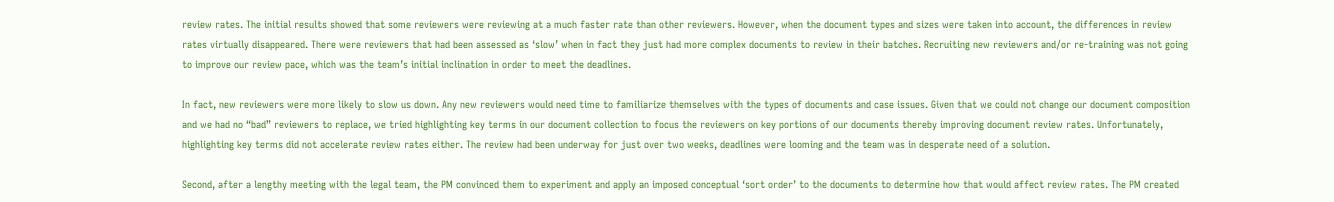review rates. The initial results showed that some reviewers were reviewing at a much faster rate than other reviewers. However, when the document types and sizes were taken into account, the differences in review rates virtually disappeared. There were reviewers that had been assessed as ‘slow’ when in fact they just had more complex documents to review in their batches. Recruiting new reviewers and/or re-training was not going to improve our review pace, which was the team’s initial inclination in order to meet the deadlines.

In fact, new reviewers were more likely to slow us down. Any new reviewers would need time to familiarize themselves with the types of documents and case issues. Given that we could not change our document composition and we had no “bad” reviewers to replace, we tried highlighting key terms in our document collection to focus the reviewers on key portions of our documents thereby improving document review rates. Unfortunately, highlighting key terms did not accelerate review rates either. The review had been underway for just over two weeks, deadlines were looming and the team was in desperate need of a solution.

Second, after a lengthy meeting with the legal team, the PM convinced them to experiment and apply an imposed conceptual ‘sort order’ to the documents to determine how that would affect review rates. The PM created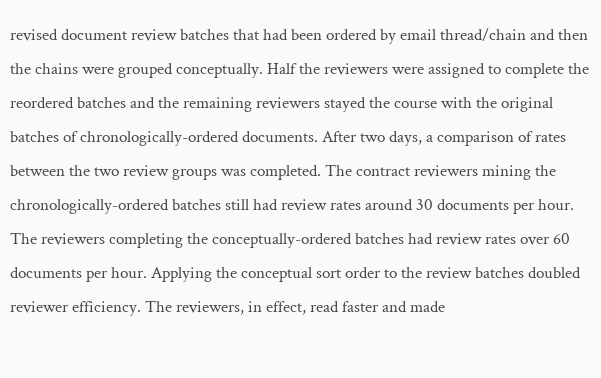revised document review batches that had been ordered by email thread/chain and then the chains were grouped conceptually. Half the reviewers were assigned to complete the reordered batches and the remaining reviewers stayed the course with the original batches of chronologically-ordered documents. After two days, a comparison of rates between the two review groups was completed. The contract reviewers mining the chronologically-ordered batches still had review rates around 30 documents per hour. The reviewers completing the conceptually-ordered batches had review rates over 60 documents per hour. Applying the conceptual sort order to the review batches doubled reviewer efficiency. The reviewers, in effect, read faster and made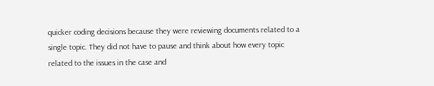quicker coding decisions because they were reviewing documents related to a single topic. They did not have to pause and think about how every topic related to the issues in the case and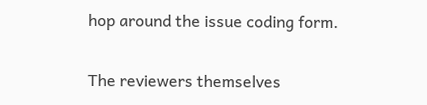hop around the issue coding form.

The reviewers themselves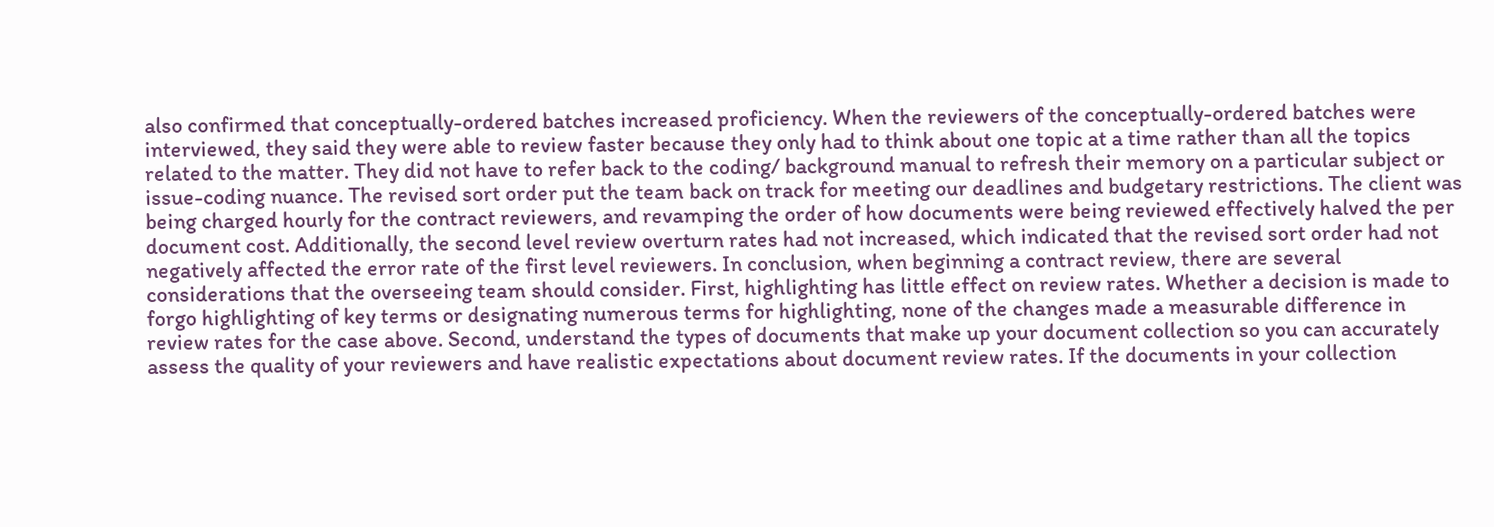also confirmed that conceptually-ordered batches increased proficiency. When the reviewers of the conceptually-ordered batches were interviewed, they said they were able to review faster because they only had to think about one topic at a time rather than all the topics related to the matter. They did not have to refer back to the coding/ background manual to refresh their memory on a particular subject or issue-coding nuance. The revised sort order put the team back on track for meeting our deadlines and budgetary restrictions. The client was being charged hourly for the contract reviewers, and revamping the order of how documents were being reviewed effectively halved the per document cost. Additionally, the second level review overturn rates had not increased, which indicated that the revised sort order had not negatively affected the error rate of the first level reviewers. In conclusion, when beginning a contract review, there are several considerations that the overseeing team should consider. First, highlighting has little effect on review rates. Whether a decision is made to forgo highlighting of key terms or designating numerous terms for highlighting, none of the changes made a measurable difference in review rates for the case above. Second, understand the types of documents that make up your document collection so you can accurately assess the quality of your reviewers and have realistic expectations about document review rates. If the documents in your collection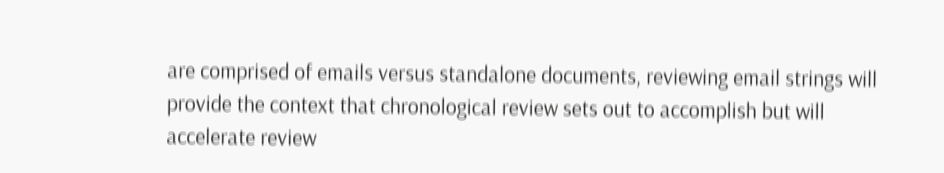are comprised of emails versus standalone documents, reviewing email strings will provide the context that chronological review sets out to accomplish but will accelerate review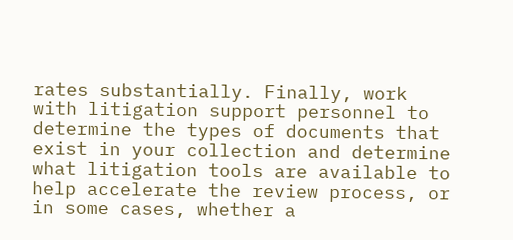rates substantially. Finally, work with litigation support personnel to determine the types of documents that exist in your collection and determine what litigation tools are available to help accelerate the review process, or in some cases, whether a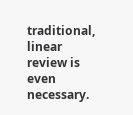traditional, linear review is even necessary.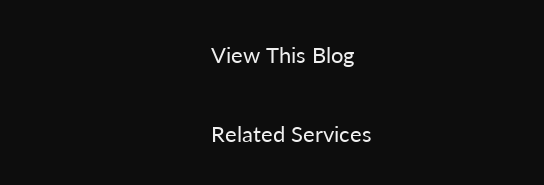View This Blog

Related Services